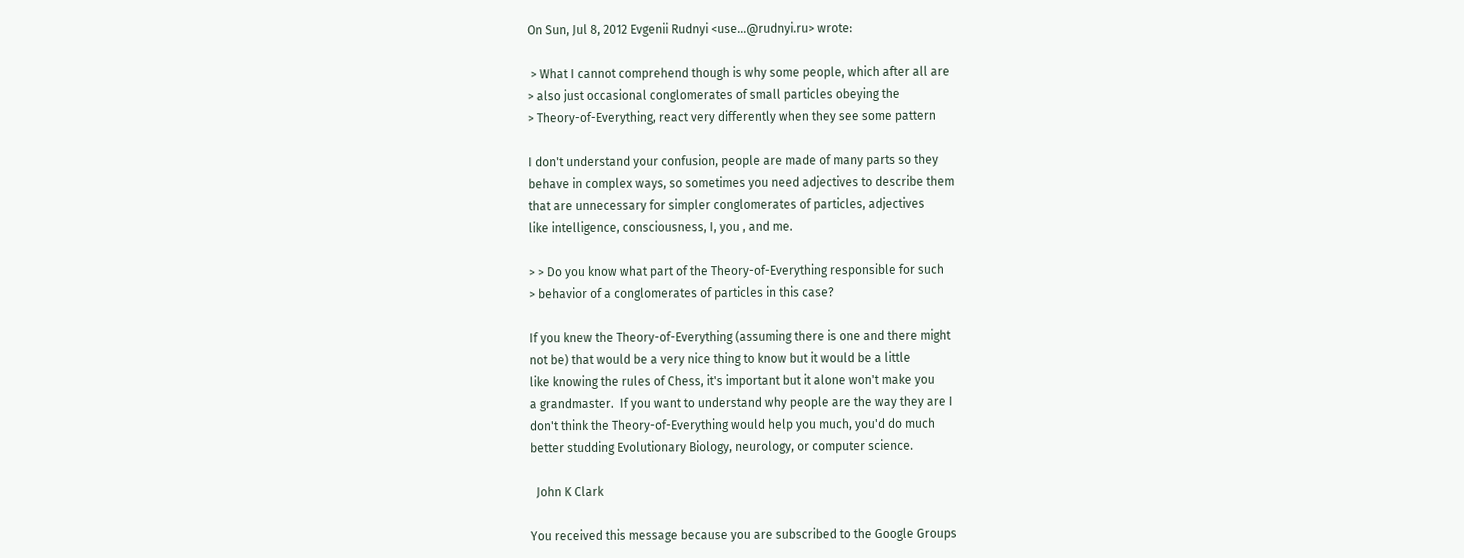On Sun, Jul 8, 2012 Evgenii Rudnyi <use...@rudnyi.ru> wrote:

 > What I cannot comprehend though is why some people, which after all are
> also just occasional conglomerates of small particles obeying the
> Theory-of-Everything, react very differently when they see some pattern

I don't understand your confusion, people are made of many parts so they
behave in complex ways, so sometimes you need adjectives to describe them
that are unnecessary for simpler conglomerates of particles, adjectives
like intelligence, consciousness, I, you , and me.

> > Do you know what part of the Theory-of-Everything responsible for such
> behavior of a conglomerates of particles in this case?

If you knew the Theory-of-Everything (assuming there is one and there might
not be) that would be a very nice thing to know but it would be a little
like knowing the rules of Chess, it's important but it alone won't make you
a grandmaster.  If you want to understand why people are the way they are I
don't think the Theory-of-Everything would help you much, you'd do much
better studding Evolutionary Biology, neurology, or computer science.

  John K Clark

You received this message because you are subscribed to the Google Groups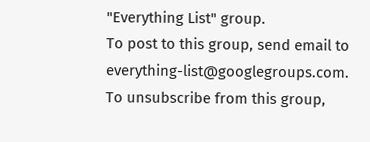"Everything List" group.
To post to this group, send email to everything-list@googlegroups.com.
To unsubscribe from this group,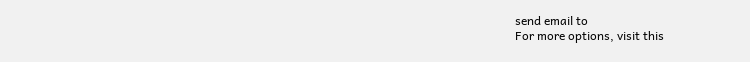send email to
For more options, visit this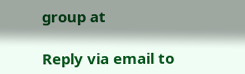group at

Reply via email to